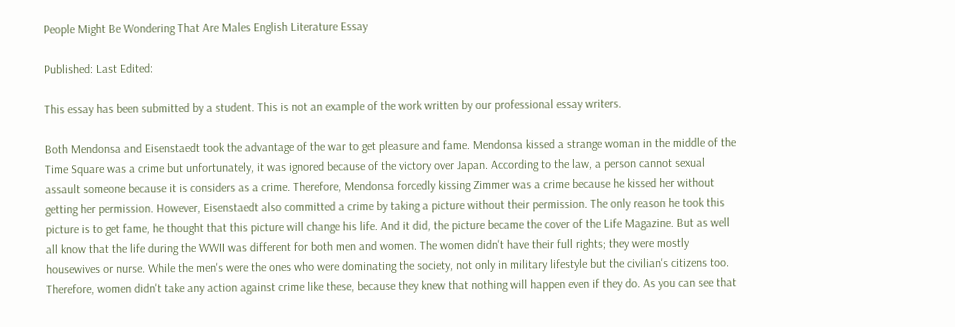People Might Be Wondering That Are Males English Literature Essay

Published: Last Edited:

This essay has been submitted by a student. This is not an example of the work written by our professional essay writers.

Both Mendonsa and Eisenstaedt took the advantage of the war to get pleasure and fame. Mendonsa kissed a strange woman in the middle of the Time Square was a crime but unfortunately, it was ignored because of the victory over Japan. According to the law, a person cannot sexual assault someone because it is considers as a crime. Therefore, Mendonsa forcedly kissing Zimmer was a crime because he kissed her without getting her permission. However, Eisenstaedt also committed a crime by taking a picture without their permission. The only reason he took this picture is to get fame, he thought that this picture will change his life. And it did, the picture became the cover of the Life Magazine. But as well all know that the life during the WWII was different for both men and women. The women didn't have their full rights; they were mostly housewives or nurse. While the men's were the ones who were dominating the society, not only in military lifestyle but the civilian's citizens too. Therefore, women didn't take any action against crime like these, because they knew that nothing will happen even if they do. As you can see that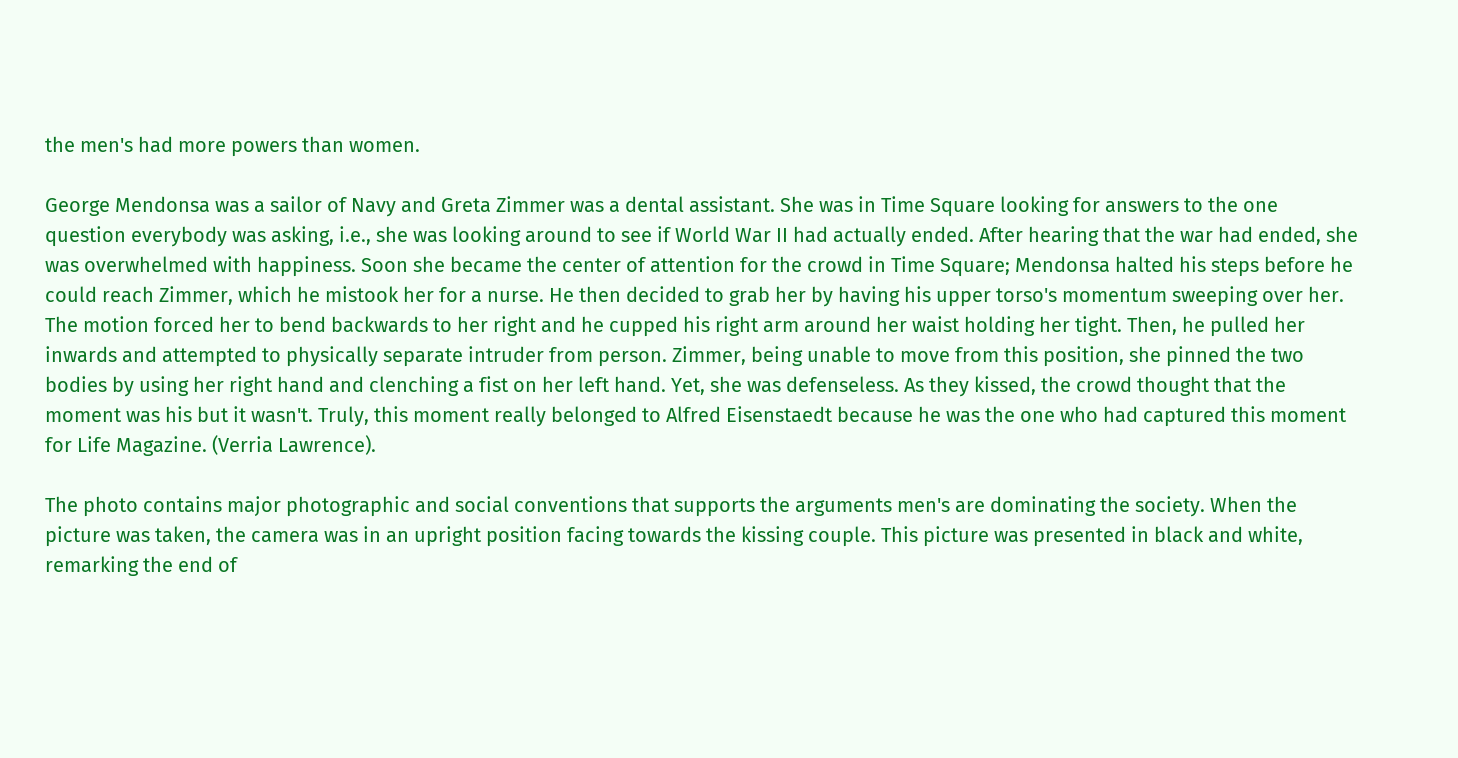the men's had more powers than women.

George Mendonsa was a sailor of Navy and Greta Zimmer was a dental assistant. She was in Time Square looking for answers to the one question everybody was asking, i.e., she was looking around to see if World War II had actually ended. After hearing that the war had ended, she was overwhelmed with happiness. Soon she became the center of attention for the crowd in Time Square; Mendonsa halted his steps before he could reach Zimmer, which he mistook her for a nurse. He then decided to grab her by having his upper torso's momentum sweeping over her. The motion forced her to bend backwards to her right and he cupped his right arm around her waist holding her tight. Then, he pulled her inwards and attempted to physically separate intruder from person. Zimmer, being unable to move from this position, she pinned the two bodies by using her right hand and clenching a fist on her left hand. Yet, she was defenseless. As they kissed, the crowd thought that the moment was his but it wasn't. Truly, this moment really belonged to Alfred Eisenstaedt because he was the one who had captured this moment for Life Magazine. (Verria Lawrence).

The photo contains major photographic and social conventions that supports the arguments men's are dominating the society. When the picture was taken, the camera was in an upright position facing towards the kissing couple. This picture was presented in black and white, remarking the end of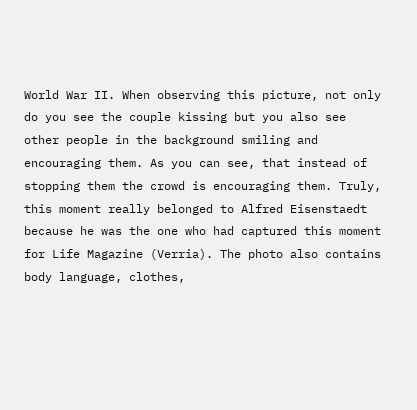World War II. When observing this picture, not only do you see the couple kissing but you also see other people in the background smiling and encouraging them. As you can see, that instead of stopping them the crowd is encouraging them. Truly, this moment really belonged to Alfred Eisenstaedt because he was the one who had captured this moment for Life Magazine (Verria). The photo also contains body language, clothes,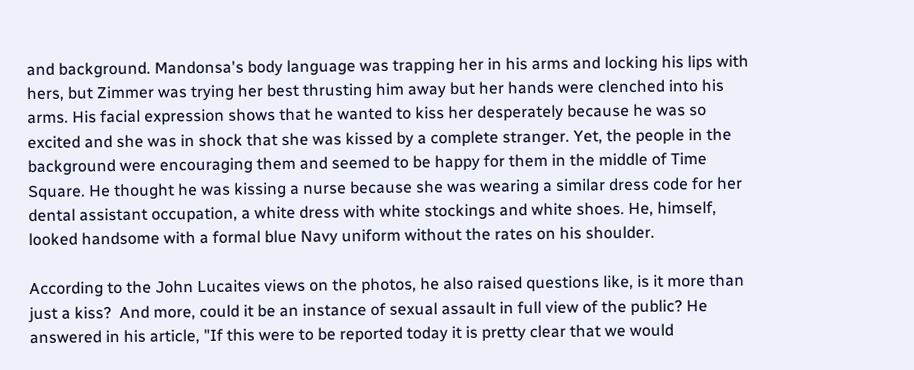and background. Mandonsa's body language was trapping her in his arms and locking his lips with hers, but Zimmer was trying her best thrusting him away but her hands were clenched into his arms. His facial expression shows that he wanted to kiss her desperately because he was so excited and she was in shock that she was kissed by a complete stranger. Yet, the people in the background were encouraging them and seemed to be happy for them in the middle of Time Square. He thought he was kissing a nurse because she was wearing a similar dress code for her dental assistant occupation, a white dress with white stockings and white shoes. He, himself, looked handsome with a formal blue Navy uniform without the rates on his shoulder.

According to the John Lucaites views on the photos, he also raised questions like, is it more than just a kiss?  And more, could it be an instance of sexual assault in full view of the public? He answered in his article, "If this were to be reported today it is pretty clear that we would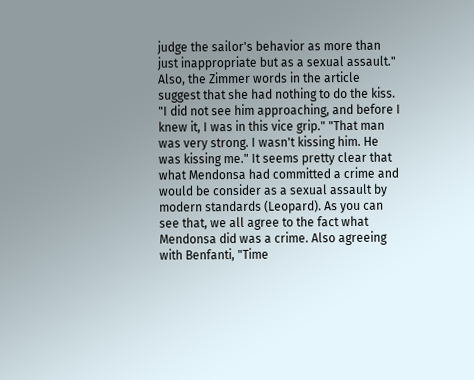judge the sailor's behavior as more than just inappropriate but as a sexual assault." Also, the Zimmer words in the article suggest that she had nothing to do the kiss. "I did not see him approaching, and before I knew it, I was in this vice grip." "That man was very strong. I wasn't kissing him. He was kissing me." It seems pretty clear that what Mendonsa had committed a crime and would be consider as a sexual assault by modern standards (Leopard). As you can see that, we all agree to the fact what Mendonsa did was a crime. Also agreeing with Benfanti, "Time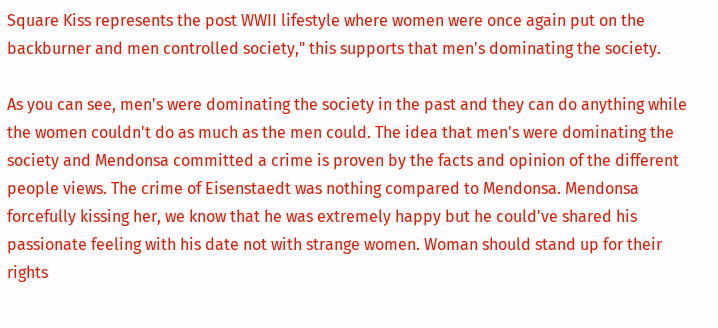Square Kiss represents the post WWII lifestyle where women were once again put on the backburner and men controlled society," this supports that men's dominating the society.

As you can see, men's were dominating the society in the past and they can do anything while the women couldn't do as much as the men could. The idea that men's were dominating the society and Mendonsa committed a crime is proven by the facts and opinion of the different people views. The crime of Eisenstaedt was nothing compared to Mendonsa. Mendonsa forcefully kissing her, we know that he was extremely happy but he could've shared his passionate feeling with his date not with strange women. Woman should stand up for their rights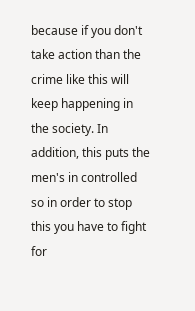because if you don't take action than the crime like this will keep happening in the society. In addition, this puts the men's in controlled so in order to stop this you have to fight for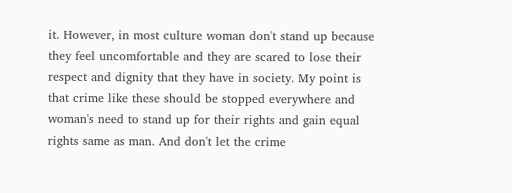it. However, in most culture woman don't stand up because they feel uncomfortable and they are scared to lose their respect and dignity that they have in society. My point is that crime like these should be stopped everywhere and woman's need to stand up for their rights and gain equal rights same as man. And don't let the crime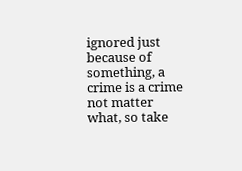ignored just because of something, a crime is a crime not matter what, so take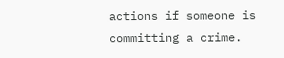actions if someone is committing a crime.